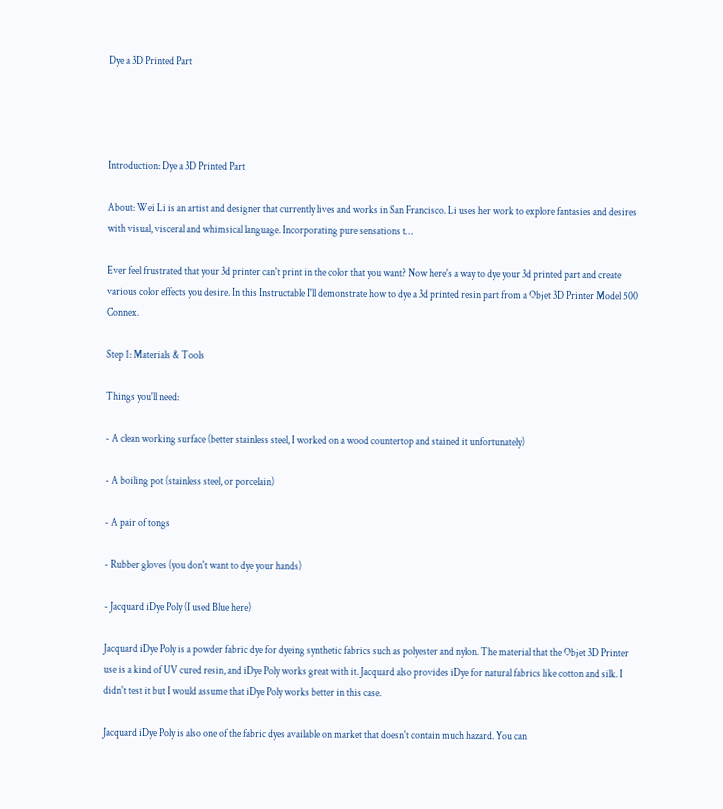Dye a 3D Printed Part




Introduction: Dye a 3D Printed Part

About: Wei Li is an artist and designer that currently lives and works in San Francisco. Li uses her work to explore fantasies and desires with visual, visceral and whimsical language. Incorporating pure sensations t…

Ever feel frustrated that your 3d printer can't print in the color that you want? Now here's a way to dye your 3d printed part and create various color effects you desire. In this Instructable I'll demonstrate how to dye a 3d printed resin part from a Objet 3D Printer Model 500 Connex.

Step 1: Materials & Tools

Things you'll need:

- A clean working surface (better stainless steel, I worked on a wood countertop and stained it unfortunately)

- A boiling pot (stainless steel, or porcelain)

- A pair of tongs

- Rubber gloves (you don't want to dye your hands)

- Jacquard iDye Poly (I used Blue here)

Jacquard iDye Poly is a powder fabric dye for dyeing synthetic fabrics such as polyester and nylon. The material that the Objet 3D Printer use is a kind of UV cured resin, and iDye Poly works great with it. Jacquard also provides iDye for natural fabrics like cotton and silk. I didn't test it but I would assume that iDye Poly works better in this case.

Jacquard iDye Poly is also one of the fabric dyes available on market that doesn't contain much hazard. You can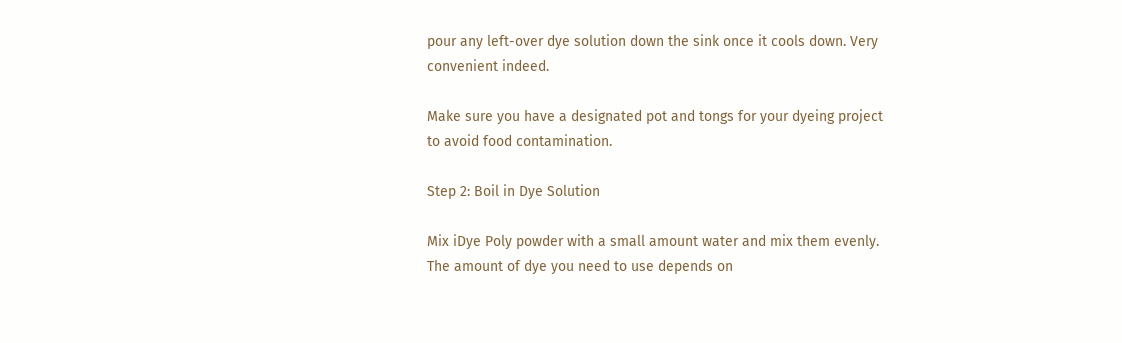pour any left-over dye solution down the sink once it cools down. Very convenient indeed.

Make sure you have a designated pot and tongs for your dyeing project to avoid food contamination.

Step 2: Boil in Dye Solution

Mix iDye Poly powder with a small amount water and mix them evenly. The amount of dye you need to use depends on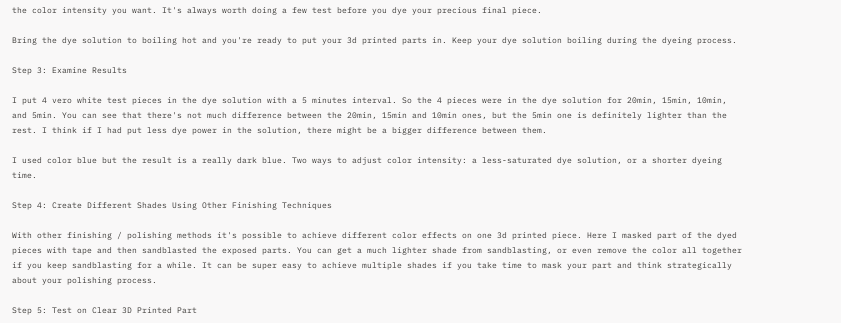the color intensity you want. It's always worth doing a few test before you dye your precious final piece.

Bring the dye solution to boiling hot and you're ready to put your 3d printed parts in. Keep your dye solution boiling during the dyeing process.

Step 3: Examine Results

I put 4 vero white test pieces in the dye solution with a 5 minutes interval. So the 4 pieces were in the dye solution for 20min, 15min, 10min, and 5min. You can see that there's not much difference between the 20min, 15min and 10min ones, but the 5min one is definitely lighter than the rest. I think if I had put less dye power in the solution, there might be a bigger difference between them.

I used color blue but the result is a really dark blue. Two ways to adjust color intensity: a less-saturated dye solution, or a shorter dyeing time.

Step 4: Create Different Shades Using Other Finishing Techniques

With other finishing / polishing methods it's possible to achieve different color effects on one 3d printed piece. Here I masked part of the dyed pieces with tape and then sandblasted the exposed parts. You can get a much lighter shade from sandblasting, or even remove the color all together if you keep sandblasting for a while. It can be super easy to achieve multiple shades if you take time to mask your part and think strategically about your polishing process.

Step 5: Test on Clear 3D Printed Part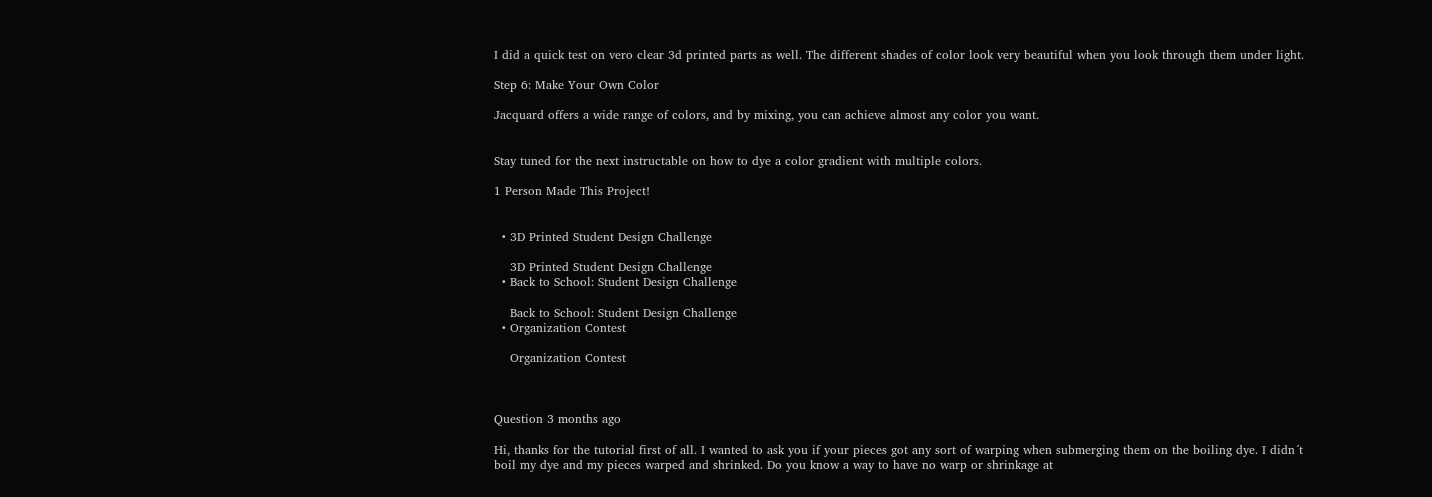I did a quick test on vero clear 3d printed parts as well. The different shades of color look very beautiful when you look through them under light.

Step 6: Make Your Own Color

Jacquard offers a wide range of colors, and by mixing, you can achieve almost any color you want.


Stay tuned for the next instructable on how to dye a color gradient with multiple colors.

1 Person Made This Project!


  • 3D Printed Student Design Challenge

    3D Printed Student Design Challenge
  • Back to School: Student Design Challenge

    Back to School: Student Design Challenge
  • Organization Contest

    Organization Contest



Question 3 months ago

Hi, thanks for the tutorial first of all. I wanted to ask you if your pieces got any sort of warping when submerging them on the boiling dye. I didn´t boil my dye and my pieces warped and shrinked. Do you know a way to have no warp or shrinkage at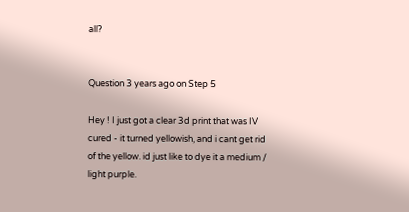all?


Question 3 years ago on Step 5

Hey ! I just got a clear 3d print that was IV cured - it turned yellowish, and i cant get rid of the yellow. id just like to dye it a medium / light purple.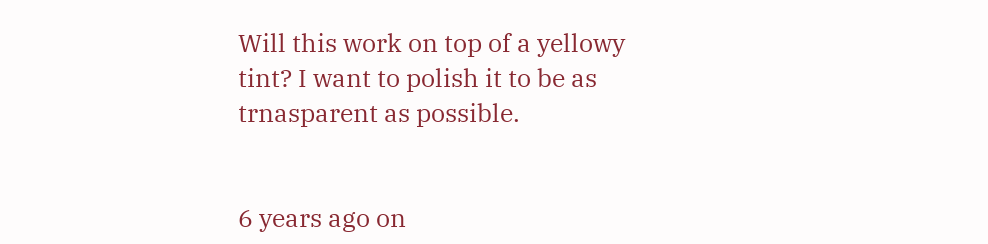Will this work on top of a yellowy tint? I want to polish it to be as trnasparent as possible.


6 years ago on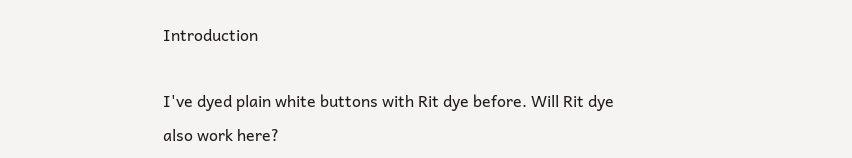Introduction

I've dyed plain white buttons with Rit dye before. Will Rit dye also work here?